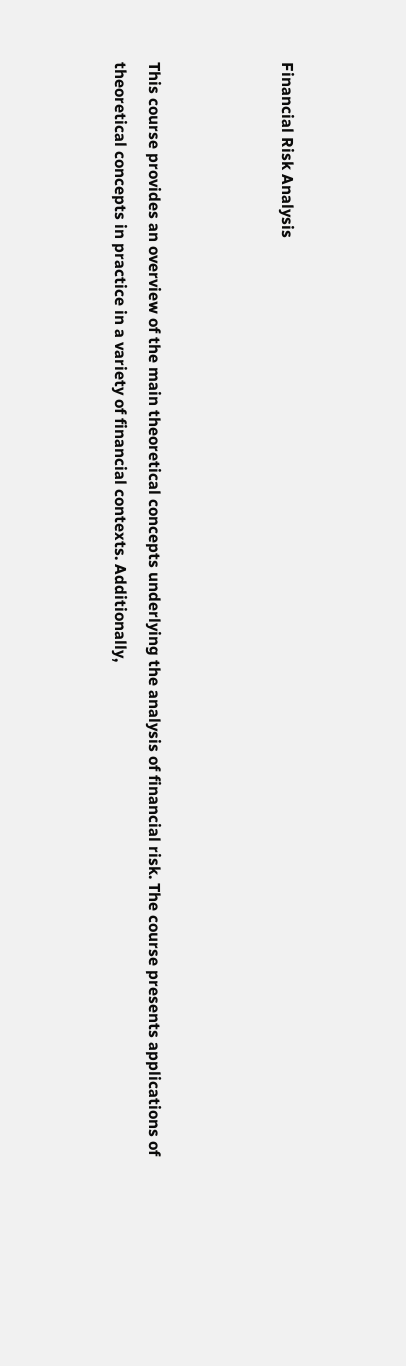Financial Risk Analysis



This course provides an overview of the main theoretical concepts underlying the analysis of financial risk. The course presents applications of theoretical concepts in practice in a variety of financial contexts. Additionally,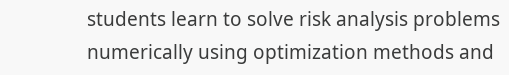students learn to solve risk analysis problems numerically using optimization methods and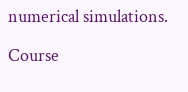numerical simulations.

Course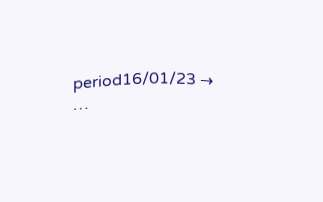period16/01/23 → …